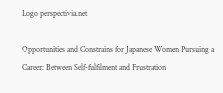Logo perspectivia.net

Opportunities and Constrains for Japanese Women Pursuing a Career: Between Self-fulfilment and Frustration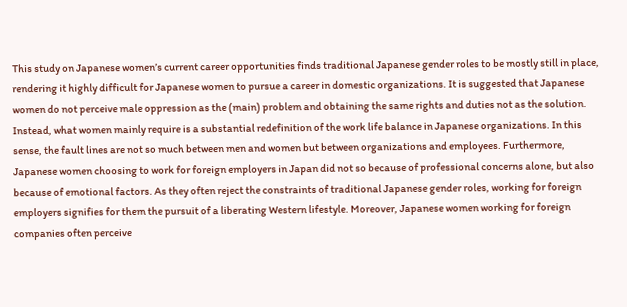This study on Japanese women’s current career opportunities finds traditional Japanese gender roles to be mostly still in place, rendering it highly difficult for Japanese women to pursue a career in domestic organizations. It is suggested that Japanese women do not perceive male oppression as the (main) problem and obtaining the same rights and duties not as the solution. Instead, what women mainly require is a substantial redefinition of the work life balance in Japanese organizations. In this sense, the fault lines are not so much between men and women but between organizations and employees. Furthermore, Japanese women choosing to work for foreign employers in Japan did not so because of professional concerns alone, but also because of emotional factors. As they often reject the constraints of traditional Japanese gender roles, working for foreign employers signifies for them the pursuit of a liberating Western lifestyle. Moreover, Japanese women working for foreign companies often perceive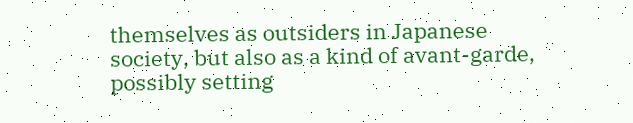themselves as outsiders in Japanese society, but also as a kind of avant-garde, possibly setting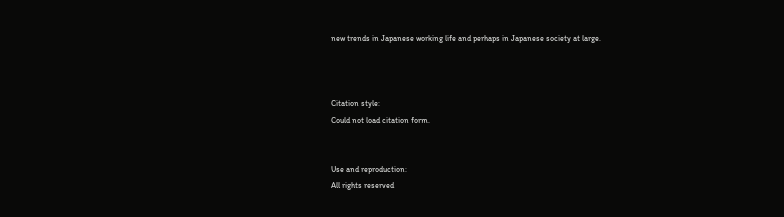new trends in Japanese working life and perhaps in Japanese society at large.



Citation style:
Could not load citation form.


Use and reproduction:
All rights reserved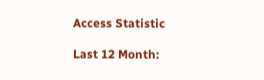Access Statistic

Last 12 Month: